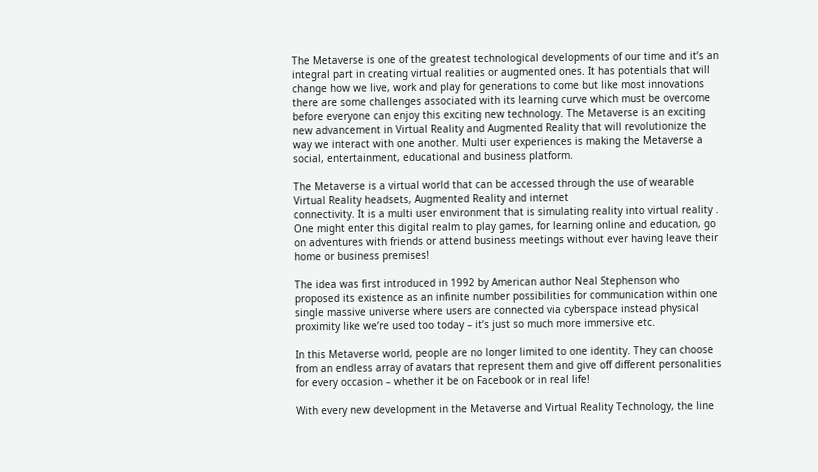The Metaverse is one of the greatest technological developments of our time and it’s an integral part in creating virtual realities or augmented ones. It has potentials that will change how we live, work and play for generations to come but like most innovations there are some challenges associated with its learning curve which must be overcome before everyone can enjoy this exciting new technology. The Metaverse is an exciting new advancement in Virtual Reality and Augmented Reality that will revolutionize the way we interact with one another. Multi user experiences is making the Metaverse a social, entertainment, educational and business platform.

The Metaverse is a virtual world that can be accessed through the use of wearable Virtual Reality headsets, Augmented Reality and internet
connectivity. It is a multi user environment that is simulating reality into virtual reality . One might enter this digital realm to play games, for learning online and education, go on adventures with friends or attend business meetings without ever having leave their home or business premises!

The idea was first introduced in 1992 by American author Neal Stephenson who proposed its existence as an infinite number possibilities for communication within one single massive universe where users are connected via cyberspace instead physical proximity like we’re used too today – it’s just so much more immersive etc.

In this Metaverse world, people are no longer limited to one identity. They can choose from an endless array of avatars that represent them and give off different personalities for every occasion – whether it be on Facebook or in real life!

With every new development in the Metaverse and Virtual Reality Technology, the line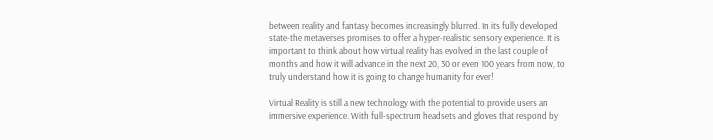between reality and fantasy becomes increasingly blurred. In its fully developed state-the metaverses promises to offer a hyper-realistic sensory experience. It is important to think about how virtual reality has evolved in the last couple of months and how it will advance in the next 20, 30 or even 100 years from now, to truly understand how it is going to change humanity for ever!

Virtual Reality is still a new technology with the potential to provide users an immersive experience. With full-spectrum headsets and gloves that respond by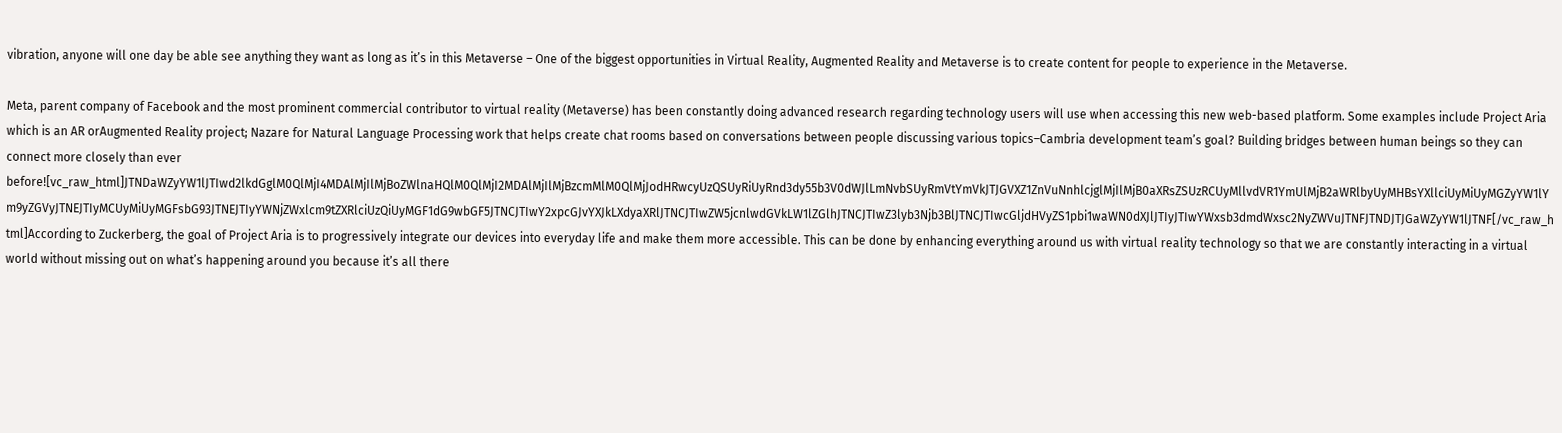vibration, anyone will one day be able see anything they want as long as it’s in this Metaverse – One of the biggest opportunities in Virtual Reality, Augmented Reality and Metaverse is to create content for people to experience in the Metaverse.

Meta, parent company of Facebook and the most prominent commercial contributor to virtual reality (Metaverse) has been constantly doing advanced research regarding technology users will use when accessing this new web-based platform. Some examples include Project Aria which is an AR orAugmented Reality project; Nazare for Natural Language Processing work that helps create chat rooms based on conversations between people discussing various topics–Cambria development team’s goal? Building bridges between human beings so they can connect more closely than ever before![vc_raw_html]JTNDaWZyYW1lJTIwd2lkdGglM0QlMjI4MDAlMjIlMjBoZWlnaHQlM0QlMjI2MDAlMjIlMjBzcmMlM0QlMjJodHRwcyUzQSUyRiUyRnd3dy55b3V0dWJlLmNvbSUyRmVtYmVkJTJGVXZ1ZnVuNnhlcjglMjIlMjB0aXRsZSUzRCUyMllvdVR1YmUlMjB2aWRlbyUyMHBsYXllciUyMiUyMGZyYW1lYm9yZGVyJTNEJTIyMCUyMiUyMGFsbG93JTNEJTIyYWNjZWxlcm9tZXRlciUzQiUyMGF1dG9wbGF5JTNCJTIwY2xpcGJvYXJkLXdyaXRlJTNCJTIwZW5jcnlwdGVkLW1lZGlhJTNCJTIwZ3lyb3Njb3BlJTNCJTIwcGljdHVyZS1pbi1waWN0dXJlJTIyJTIwYWxsb3dmdWxsc2NyZWVuJTNFJTNDJTJGaWZyYW1lJTNF[/vc_raw_html]According to Zuckerberg, the goal of Project Aria is to progressively integrate our devices into everyday life and make them more accessible. This can be done by enhancing everything around us with virtual reality technology so that we are constantly interacting in a virtual world without missing out on what’s happening around you because it’s all there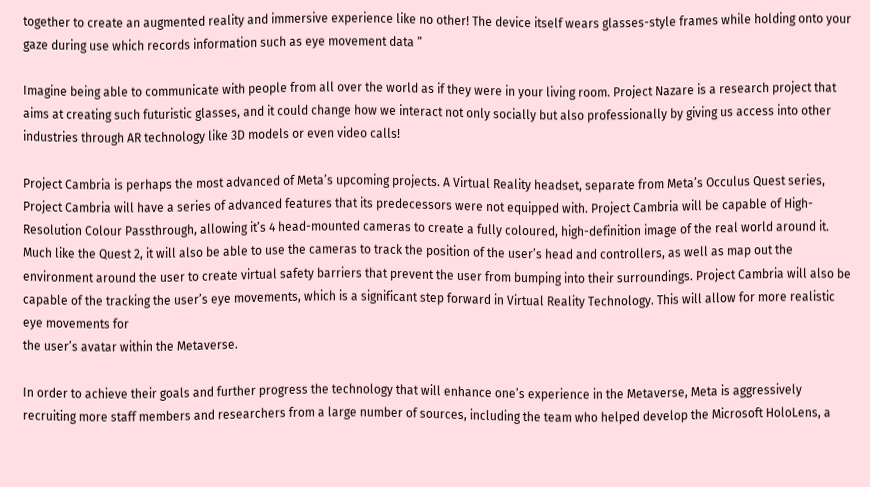together to create an augmented reality and immersive experience like no other! The device itself wears glasses-style frames while holding onto your gaze during use which records information such as eye movement data ”

Imagine being able to communicate with people from all over the world as if they were in your living room. Project Nazare is a research project that aims at creating such futuristic glasses, and it could change how we interact not only socially but also professionally by giving us access into other industries through AR technology like 3D models or even video calls!

Project Cambria is perhaps the most advanced of Meta’s upcoming projects. A Virtual Reality headset, separate from Meta’s Occulus Quest series, Project Cambria will have a series of advanced features that its predecessors were not equipped with. Project Cambria will be capable of High-Resolution Colour Passthrough, allowing it’s 4 head-mounted cameras to create a fully coloured, high-definition image of the real world around it. Much like the Quest 2, it will also be able to use the cameras to track the position of the user’s head and controllers, as well as map out the environment around the user to create virtual safety barriers that prevent the user from bumping into their surroundings. Project Cambria will also be capable of the tracking the user’s eye movements, which is a significant step forward in Virtual Reality Technology. This will allow for more realistic eye movements for
the user’s avatar within the Metaverse.

In order to achieve their goals and further progress the technology that will enhance one’s experience in the Metaverse, Meta is aggressively recruiting more staff members and researchers from a large number of sources, including the team who helped develop the Microsoft HoloLens, a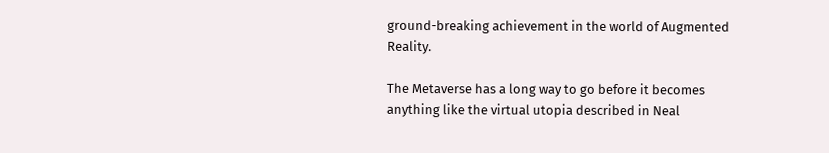ground-breaking achievement in the world of Augmented Reality.

The Metaverse has a long way to go before it becomes anything like the virtual utopia described in Neal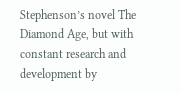Stephenson’s novel The Diamond Age, but with constant research and development by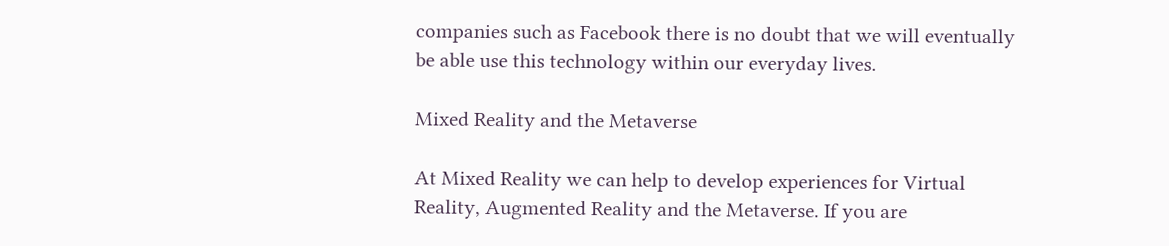companies such as Facebook there is no doubt that we will eventually be able use this technology within our everyday lives.

Mixed Reality and the Metaverse

At Mixed Reality we can help to develop experiences for Virtual Reality, Augmented Reality and the Metaverse. If you are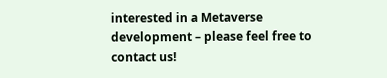interested in a Metaverse development – please feel free to contact us!